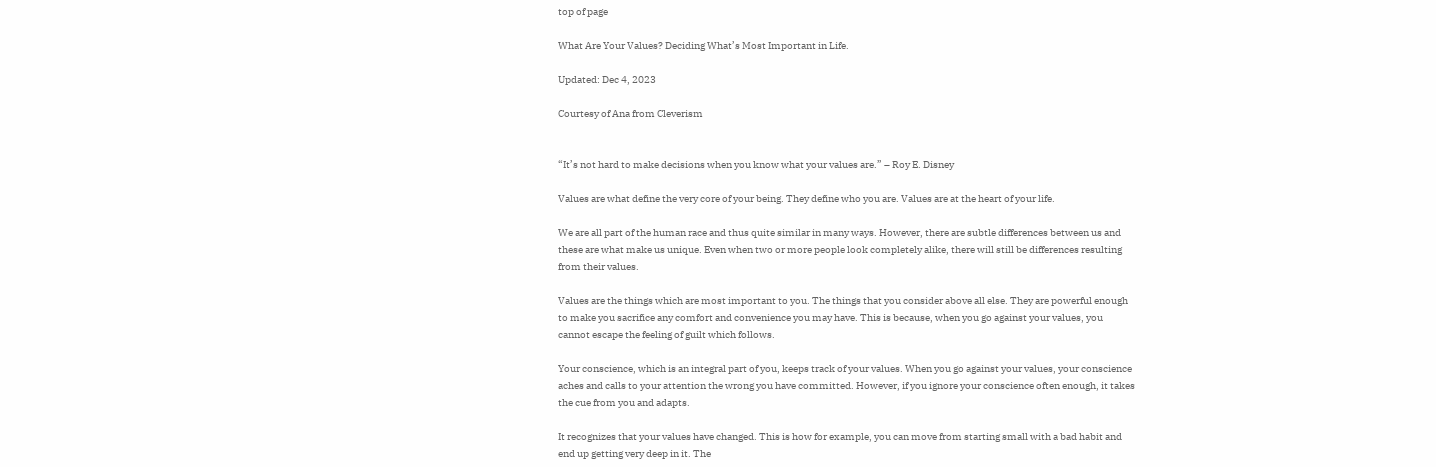top of page

What Are Your Values? Deciding What’s Most Important in Life.

Updated: Dec 4, 2023

Courtesy of Ana from Cleverism


“It’s not hard to make decisions when you know what your values are.” – Roy E. Disney

Values are what define the very core of your being. They define who you are. Values are at the heart of your life.

We are all part of the human race and thus quite similar in many ways. However, there are subtle differences between us and these are what make us unique. Even when two or more people look completely alike, there will still be differences resulting from their values.

Values are the things which are most important to you. The things that you consider above all else. They are powerful enough to make you sacrifice any comfort and convenience you may have. This is because, when you go against your values, you cannot escape the feeling of guilt which follows.

Your conscience, which is an integral part of you, keeps track of your values. When you go against your values, your conscience aches and calls to your attention the wrong you have committed. However, if you ignore your conscience often enough, it takes the cue from you and adapts.

It recognizes that your values have changed. This is how for example, you can move from starting small with a bad habit and end up getting very deep in it. The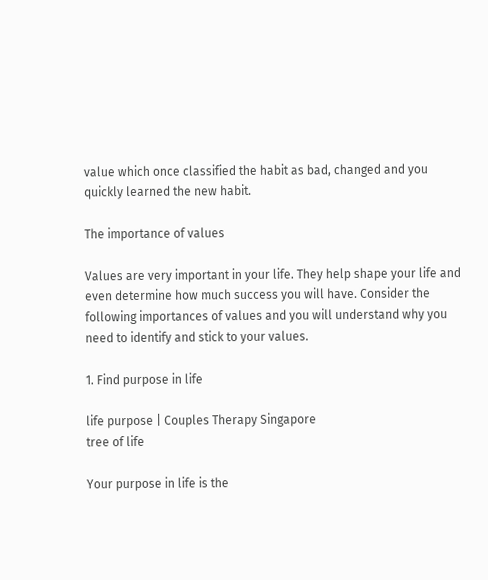value which once classified the habit as bad, changed and you quickly learned the new habit.

The importance of values

Values are very important in your life. They help shape your life and even determine how much success you will have. Consider the following importances of values and you will understand why you need to identify and stick to your values.

1. Find purpose in life

life purpose | Couples Therapy Singapore
tree of life

Your purpose in life is the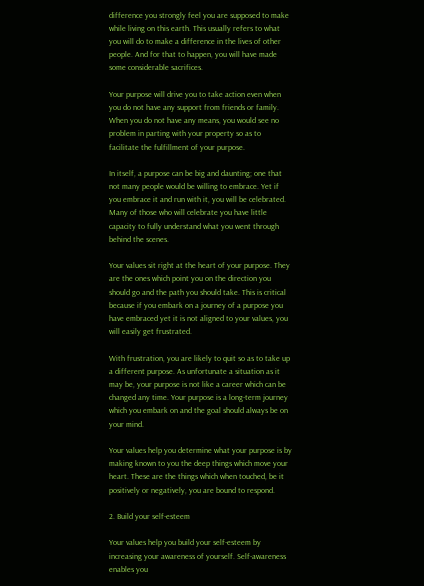difference you strongly feel you are supposed to make while living on this earth. This usually refers to what you will do to make a difference in the lives of other people. And for that to happen, you will have made some considerable sacrifices.

Your purpose will drive you to take action even when you do not have any support from friends or family. When you do not have any means, you would see no problem in parting with your property so as to facilitate the fulfillment of your purpose.

In itself, a purpose can be big and daunting; one that not many people would be willing to embrace. Yet if you embrace it and run with it, you will be celebrated. Many of those who will celebrate you have little capacity to fully understand what you went through behind the scenes.

Your values sit right at the heart of your purpose. They are the ones which point you on the direction you should go and the path you should take. This is critical because if you embark on a journey of a purpose you have embraced yet it is not aligned to your values, you will easily get frustrated.

With frustration, you are likely to quit so as to take up a different purpose. As unfortunate a situation as it may be, your purpose is not like a career which can be changed any time. Your purpose is a long-term journey which you embark on and the goal should always be on your mind.

Your values help you determine what your purpose is by making known to you the deep things which move your heart. These are the things which when touched, be it positively or negatively, you are bound to respond.

2. Build your self-esteem

Your values help you build your self-esteem by increasing your awareness of yourself. Self-awareness enables you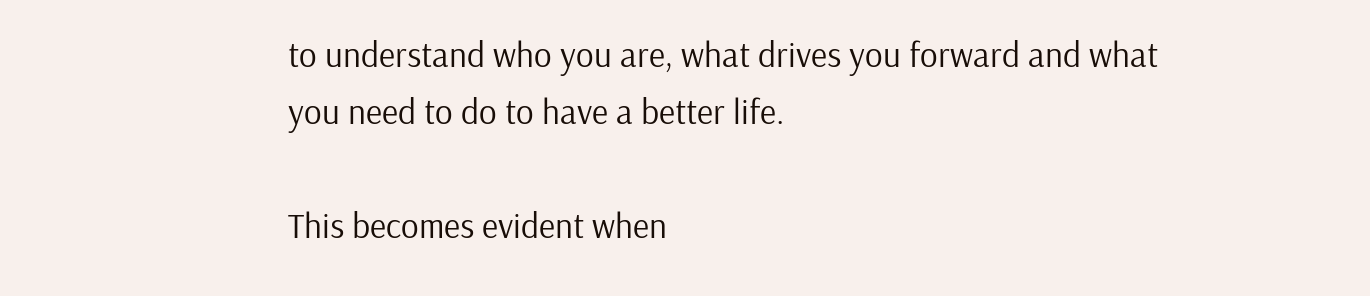to understand who you are, what drives you forward and what you need to do to have a better life.

This becomes evident when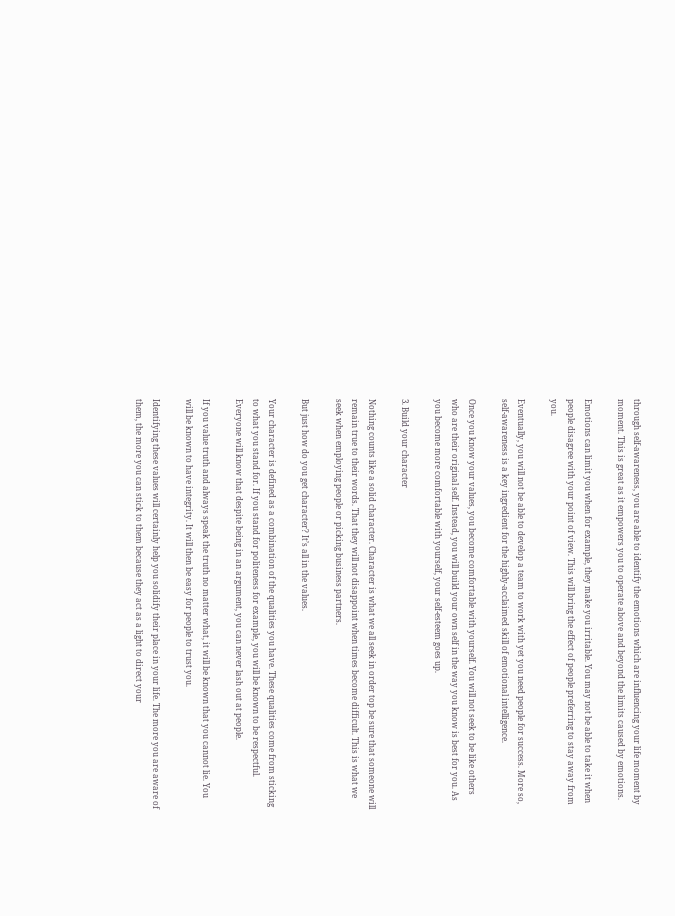through self-awareness, you are able to identify the emotions which are influencing your life moment by moment. This is great as it empowers you to operate above and beyond the limits caused by emotions.

Emotions can limit you when for example, they make you irritable. You may not be able to take it when people disagree with your point of view. This will bring the effect of people preferring to stay away from you.

Eventually, you will not be able to develop a team to work with yet you need people for success. More so, self-awareness is a key ingredient for the highly-acclaimed skill of emotional intelligence.

Once you know your values, you become comfortable with yourself. You will not seek to be like others who are their original self. Instead, you will build your own self in the way you know is best for you. As you become more comfortable with yourself, your self-esteem goes up.

3. Build your character

Nothing counts like a solid character. Character is what we all seek in order top be sure that someone will remain true to their words. That they will not disappoint when times become difficult. This is what we seek when employing people or picking business partners.

But just how do you get character? It’s all in the values.

Your character is defined as a combination of the qualities you have. These qualities come from sticking to what you stand for. If you stand for politeness for example, you will be known to be respectful. Everyone will know that despite being in an argument, you can never lash out at people.

If you value truth and always speak the truth no matter what, it will be known that you cannot lie. You will be known to have integrity. It will then be easy for people to trust you.

Identifying these values will certainly help you solidify their place in your life. The more you are aware of them, the more you can stick to them because they act as a light to direct your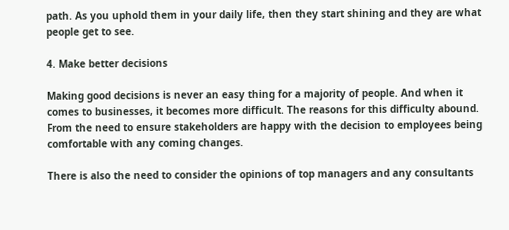path. As you uphold them in your daily life, then they start shining and they are what people get to see.

4. Make better decisions

Making good decisions is never an easy thing for a majority of people. And when it comes to businesses, it becomes more difficult. The reasons for this difficulty abound. From the need to ensure stakeholders are happy with the decision to employees being comfortable with any coming changes.

There is also the need to consider the opinions of top managers and any consultants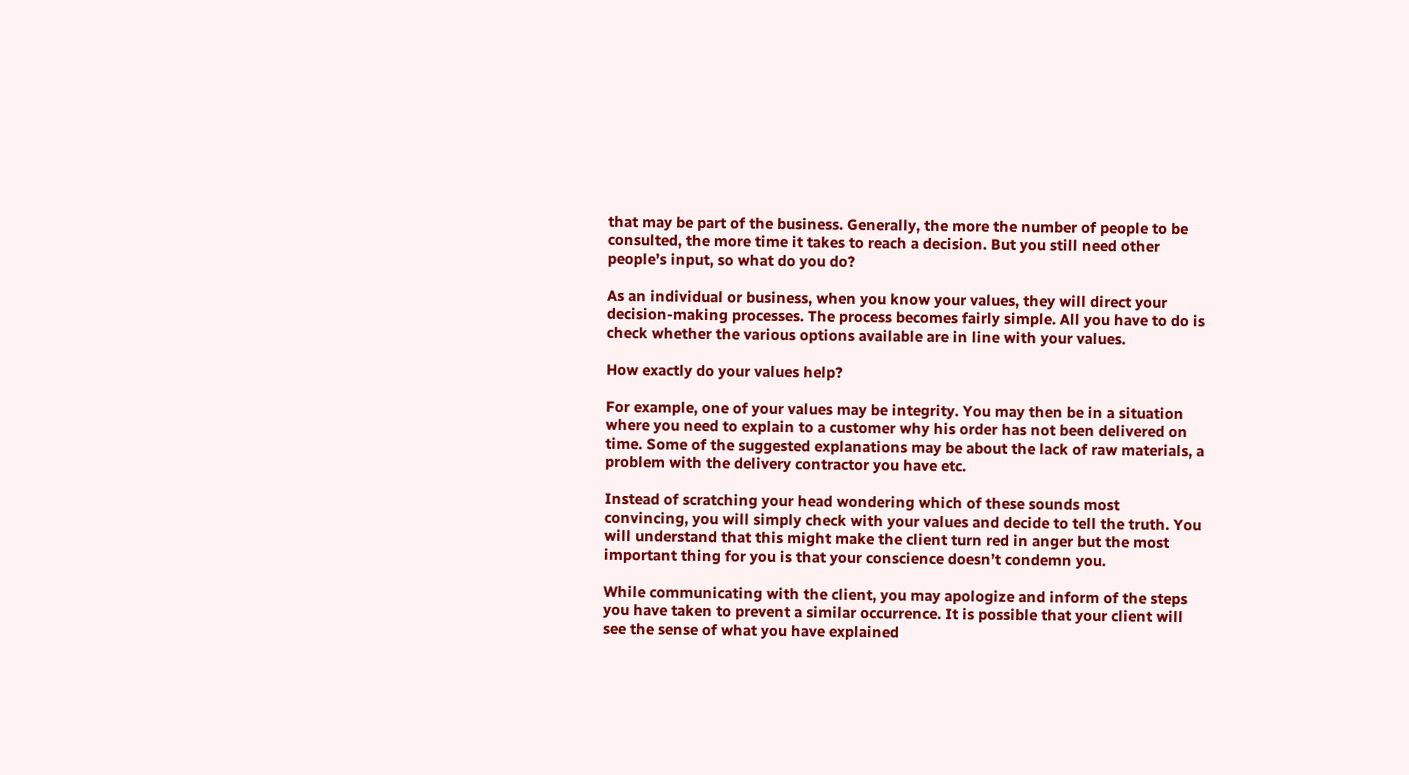that may be part of the business. Generally, the more the number of people to be consulted, the more time it takes to reach a decision. But you still need other people’s input, so what do you do?

As an individual or business, when you know your values, they will direct your decision-making processes. The process becomes fairly simple. All you have to do is check whether the various options available are in line with your values.

How exactly do your values help?

For example, one of your values may be integrity. You may then be in a situation where you need to explain to a customer why his order has not been delivered on time. Some of the suggested explanations may be about the lack of raw materials, a problem with the delivery contractor you have etc.

Instead of scratching your head wondering which of these sounds most convincing, you will simply check with your values and decide to tell the truth. You will understand that this might make the client turn red in anger but the most important thing for you is that your conscience doesn’t condemn you.

While communicating with the client, you may apologize and inform of the steps you have taken to prevent a similar occurrence. It is possible that your client will see the sense of what you have explained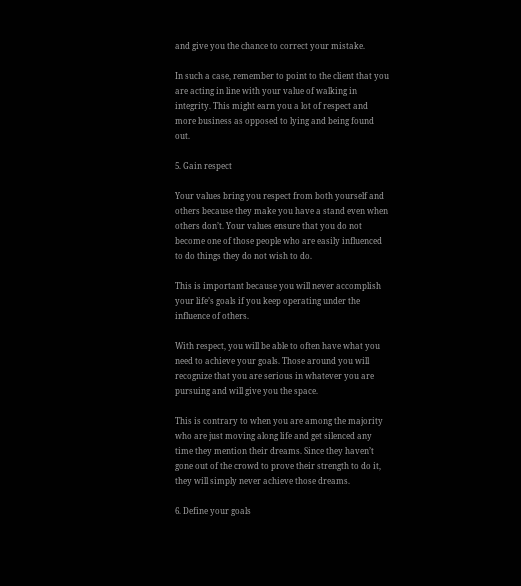and give you the chance to correct your mistake.

In such a case, remember to point to the client that you are acting in line with your value of walking in integrity. This might earn you a lot of respect and more business as opposed to lying and being found out.

5. Gain respect

Your values bring you respect from both yourself and others because they make you have a stand even when others don’t. Your values ensure that you do not become one of those people who are easily influenced to do things they do not wish to do.

This is important because you will never accomplish your life’s goals if you keep operating under the influence of others.

With respect, you will be able to often have what you need to achieve your goals. Those around you will recognize that you are serious in whatever you are pursuing and will give you the space.

This is contrary to when you are among the majority who are just moving along life and get silenced any time they mention their dreams. Since they haven’t gone out of the crowd to prove their strength to do it, they will simply never achieve those dreams.

6. Define your goals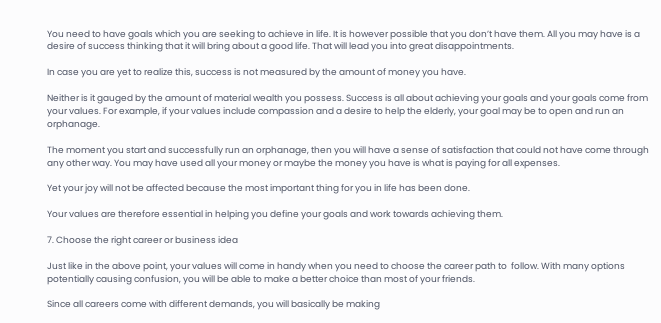You need to have goals which you are seeking to achieve in life. It is however possible that you don’t have them. All you may have is a desire of success thinking that it will bring about a good life. That will lead you into great disappointments.

In case you are yet to realize this, success is not measured by the amount of money you have.

Neither is it gauged by the amount of material wealth you possess. Success is all about achieving your goals and your goals come from your values. For example, if your values include compassion and a desire to help the elderly, your goal may be to open and run an orphanage.

The moment you start and successfully run an orphanage, then you will have a sense of satisfaction that could not have come through any other way. You may have used all your money or maybe the money you have is what is paying for all expenses.

Yet your joy will not be affected because the most important thing for you in life has been done.

Your values are therefore essential in helping you define your goals and work towards achieving them.

7. Choose the right career or business idea

Just like in the above point, your values will come in handy when you need to choose the career path to  follow. With many options potentially causing confusion, you will be able to make a better choice than most of your friends.

Since all careers come with different demands, you will basically be making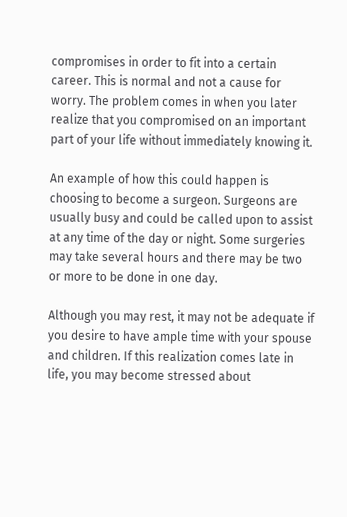compromises in order to fit into a certain career. This is normal and not a cause for worry. The problem comes in when you later realize that you compromised on an important part of your life without immediately knowing it.

An example of how this could happen is choosing to become a surgeon. Surgeons are usually busy and could be called upon to assist at any time of the day or night. Some surgeries may take several hours and there may be two or more to be done in one day.

Although you may rest, it may not be adequate if you desire to have ample time with your spouse and children. If this realization comes late in life, you may become stressed about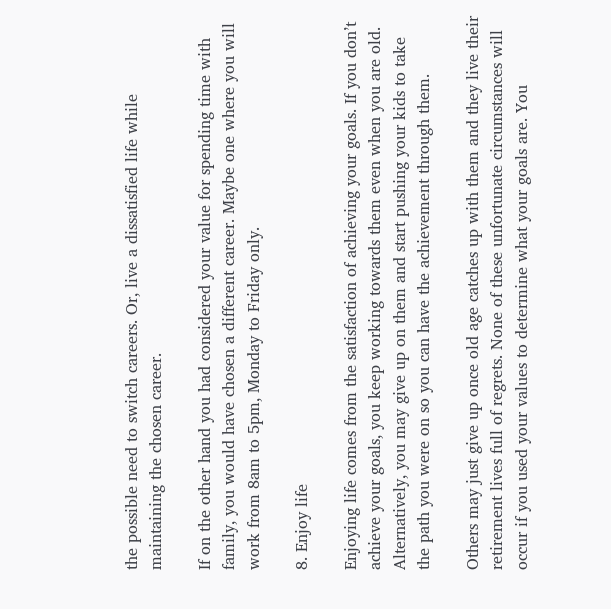the possible need to switch careers. Or, live a dissatisfied life while maintaining the chosen career.

If on the other hand you had considered your value for spending time with family, you would have chosen a different career. Maybe one where you will work from 8am to 5pm, Monday to Friday only.

8. Enjoy life

Enjoying life comes from the satisfaction of achieving your goals. If you don’t achieve your goals, you keep working towards them even when you are old. Alternatively, you may give up on them and start pushing your kids to take the path you were on so you can have the achievement through them.

Others may just give up once old age catches up with them and they live their retirement lives full of regrets. None of these unfortunate circumstances will occur if you used your values to determine what your goals are. You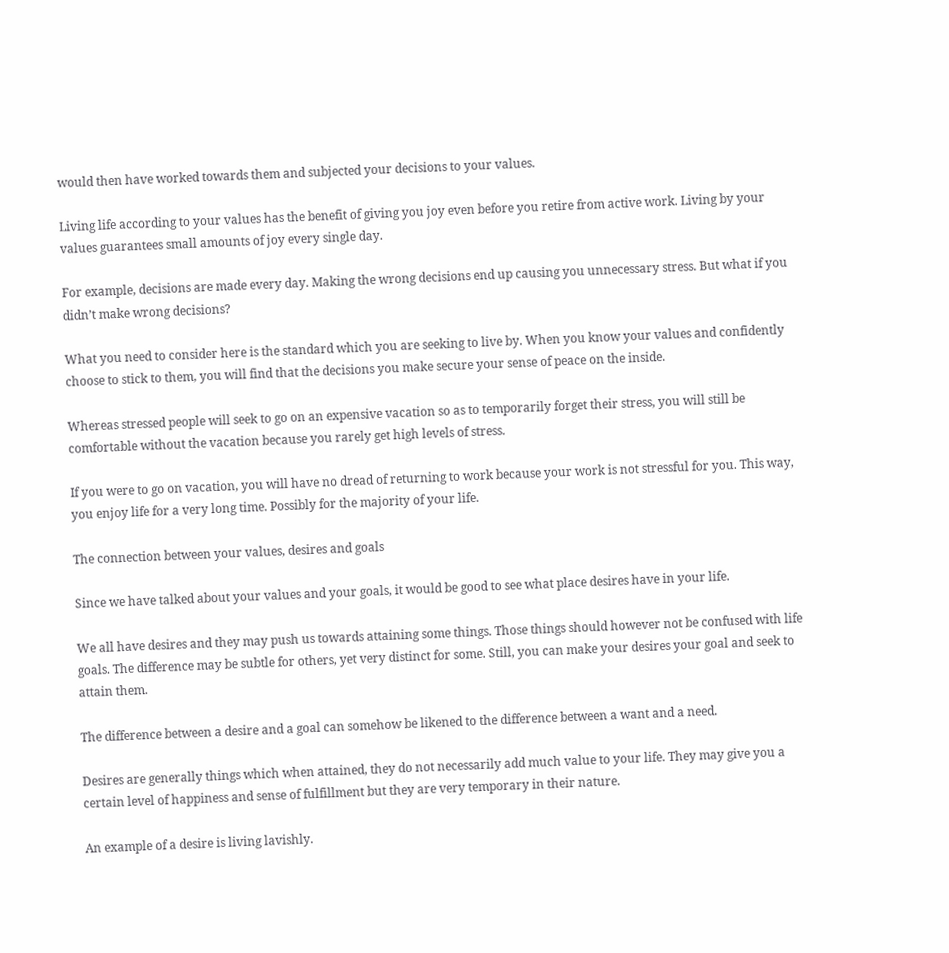would then have worked towards them and subjected your decisions to your values.

Living life according to your values has the benefit of giving you joy even before you retire from active work. Living by your values guarantees small amounts of joy every single day.

For example, decisions are made every day. Making the wrong decisions end up causing you unnecessary stress. But what if you didn’t make wrong decisions?

What you need to consider here is the standard which you are seeking to live by. When you know your values and confidently choose to stick to them, you will find that the decisions you make secure your sense of peace on the inside.

Whereas stressed people will seek to go on an expensive vacation so as to temporarily forget their stress, you will still be comfortable without the vacation because you rarely get high levels of stress.

If you were to go on vacation, you will have no dread of returning to work because your work is not stressful for you. This way, you enjoy life for a very long time. Possibly for the majority of your life.

The connection between your values, desires and goals

Since we have talked about your values and your goals, it would be good to see what place desires have in your life.

We all have desires and they may push us towards attaining some things. Those things should however not be confused with life goals. The difference may be subtle for others, yet very distinct for some. Still, you can make your desires your goal and seek to attain them.

The difference between a desire and a goal can somehow be likened to the difference between a want and a need.

Desires are generally things which when attained, they do not necessarily add much value to your life. They may give you a certain level of happiness and sense of fulfillment but they are very temporary in their nature.

An example of a desire is living lavishly.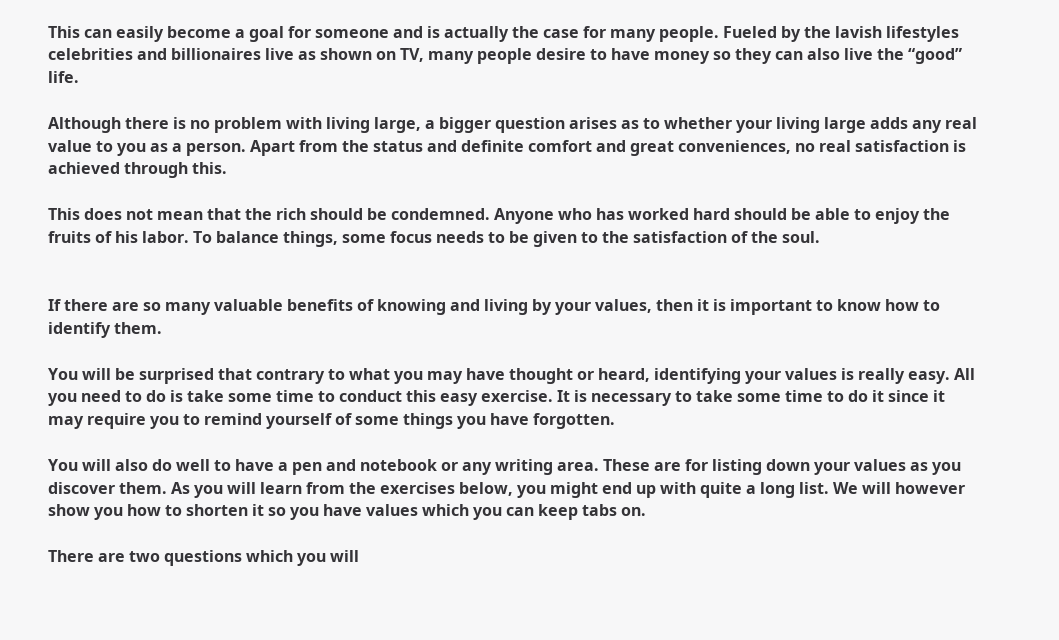This can easily become a goal for someone and is actually the case for many people. Fueled by the lavish lifestyles celebrities and billionaires live as shown on TV, many people desire to have money so they can also live the “good” life.

Although there is no problem with living large, a bigger question arises as to whether your living large adds any real value to you as a person. Apart from the status and definite comfort and great conveniences, no real satisfaction is achieved through this.

This does not mean that the rich should be condemned. Anyone who has worked hard should be able to enjoy the fruits of his labor. To balance things, some focus needs to be given to the satisfaction of the soul.


If there are so many valuable benefits of knowing and living by your values, then it is important to know how to identify them.

You will be surprised that contrary to what you may have thought or heard, identifying your values is really easy. All you need to do is take some time to conduct this easy exercise. It is necessary to take some time to do it since it may require you to remind yourself of some things you have forgotten.

You will also do well to have a pen and notebook or any writing area. These are for listing down your values as you discover them. As you will learn from the exercises below, you might end up with quite a long list. We will however show you how to shorten it so you have values which you can keep tabs on.

There are two questions which you will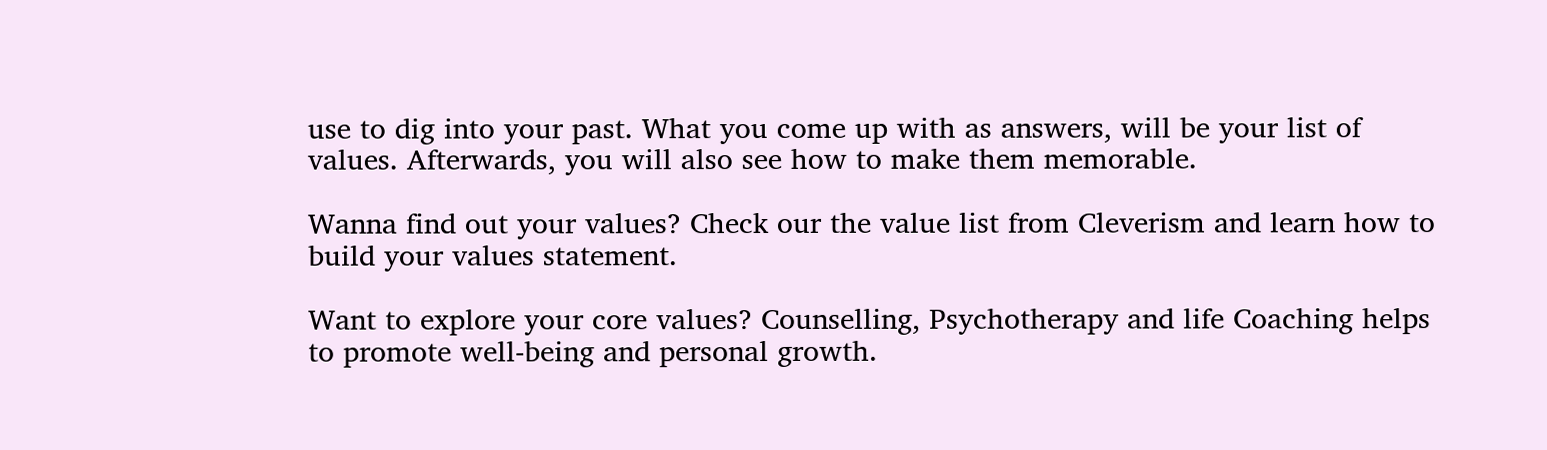use to dig into your past. What you come up with as answers, will be your list of values. Afterwards, you will also see how to make them memorable.

Wanna find out your values? Check our the value list from Cleverism and learn how to build your values statement.

Want to explore your core values? Counselling, Psychotherapy and life Coaching helps to promote well-being and personal growth.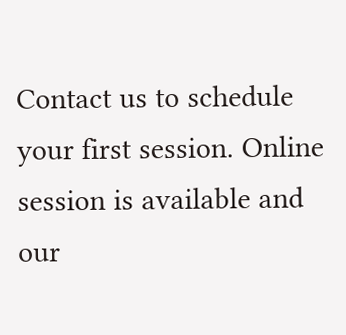Contact us to schedule your first session. Online session is available and our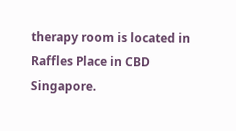therapy room is located in Raffles Place in CBD Singapore.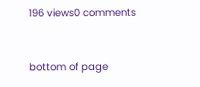196 views0 comments


bottom of page